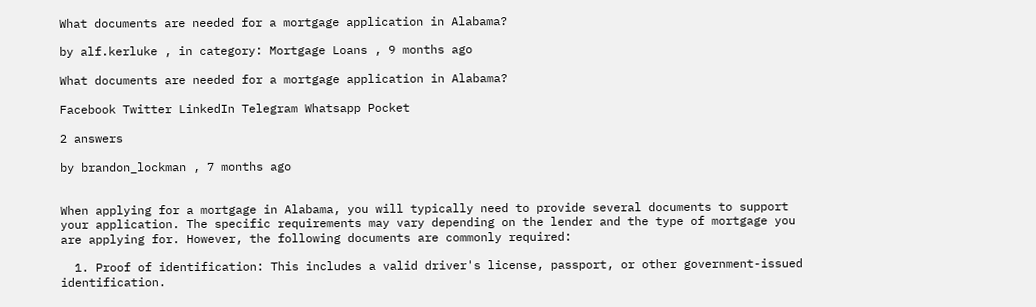What documents are needed for a mortgage application in Alabama?

by alf.kerluke , in category: Mortgage Loans , 9 months ago

What documents are needed for a mortgage application in Alabama?

Facebook Twitter LinkedIn Telegram Whatsapp Pocket

2 answers

by brandon_lockman , 7 months ago


When applying for a mortgage in Alabama, you will typically need to provide several documents to support your application. The specific requirements may vary depending on the lender and the type of mortgage you are applying for. However, the following documents are commonly required:

  1. Proof of identification: This includes a valid driver's license, passport, or other government-issued identification.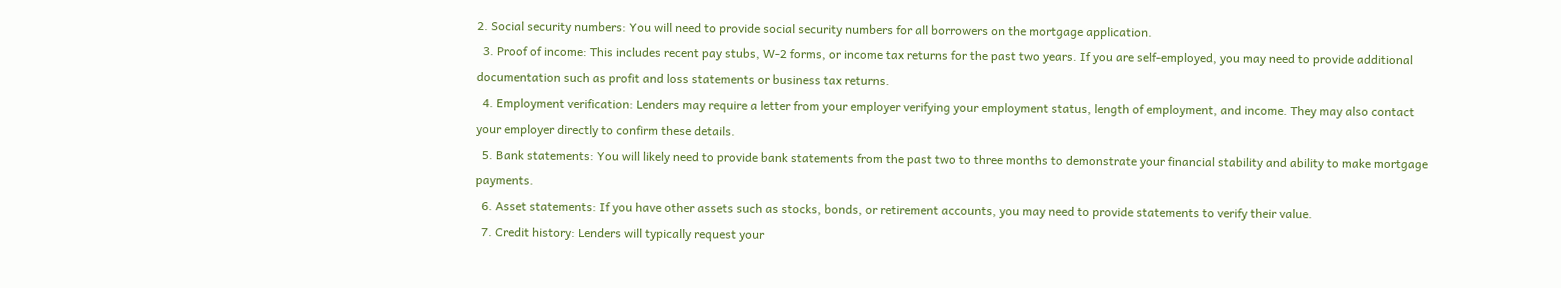2. Social security numbers: You will need to provide social security numbers for all borrowers on the mortgage application.
  3. Proof of income: This includes recent pay stubs, W-2 forms, or income tax returns for the past two years. If you are self-employed, you may need to provide additional documentation such as profit and loss statements or business tax returns.
  4. Employment verification: Lenders may require a letter from your employer verifying your employment status, length of employment, and income. They may also contact your employer directly to confirm these details.
  5. Bank statements: You will likely need to provide bank statements from the past two to three months to demonstrate your financial stability and ability to make mortgage payments.
  6. Asset statements: If you have other assets such as stocks, bonds, or retirement accounts, you may need to provide statements to verify their value.
  7. Credit history: Lenders will typically request your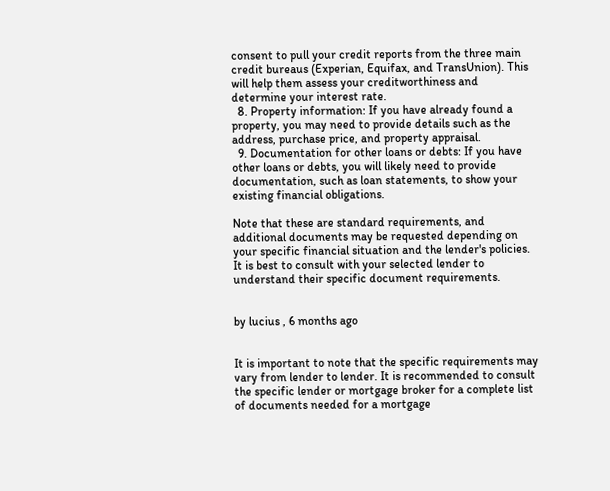consent to pull your credit reports from the three main credit bureaus (Experian, Equifax, and TransUnion). This will help them assess your creditworthiness and determine your interest rate.
  8. Property information: If you have already found a property, you may need to provide details such as the address, purchase price, and property appraisal.
  9. Documentation for other loans or debts: If you have other loans or debts, you will likely need to provide documentation, such as loan statements, to show your existing financial obligations.

Note that these are standard requirements, and additional documents may be requested depending on your specific financial situation and the lender's policies. It is best to consult with your selected lender to understand their specific document requirements.


by lucius , 6 months ago


It is important to note that the specific requirements may vary from lender to lender. It is recommended to consult the specific lender or mortgage broker for a complete list of documents needed for a mortgage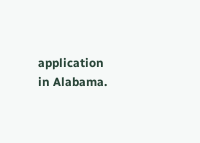application in Alabama.